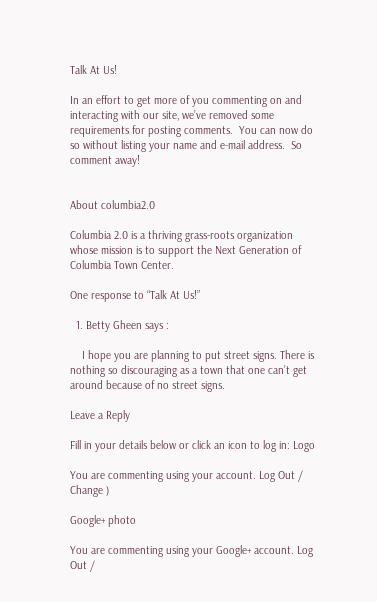Talk At Us!

In an effort to get more of you commenting on and interacting with our site, we’ve removed some requirements for posting comments.  You can now do so without listing your name and e-mail address.  So comment away!


About columbia2.0

Columbia 2.0 is a thriving grass-roots organization whose mission is to support the Next Generation of Columbia Town Center.

One response to “Talk At Us!”

  1. Betty Gheen says :

    I hope you are planning to put street signs. There is nothing so discouraging as a town that one can’t get around because of no street signs.

Leave a Reply

Fill in your details below or click an icon to log in: Logo

You are commenting using your account. Log Out /  Change )

Google+ photo

You are commenting using your Google+ account. Log Out /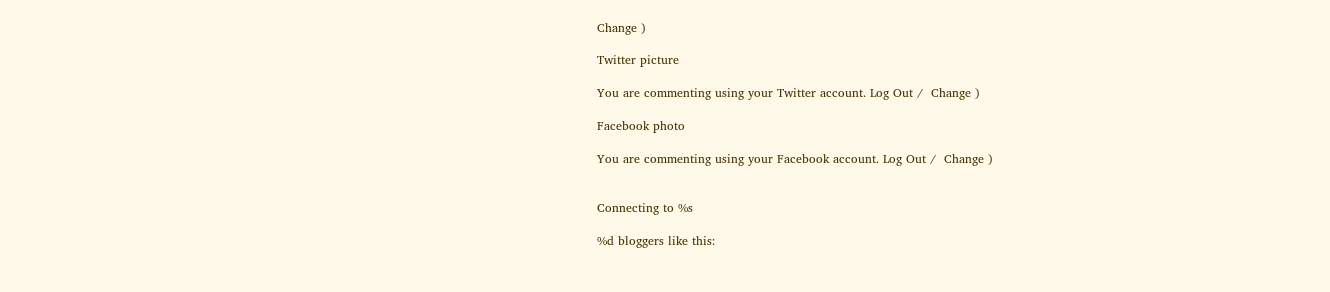Change )

Twitter picture

You are commenting using your Twitter account. Log Out /  Change )

Facebook photo

You are commenting using your Facebook account. Log Out /  Change )


Connecting to %s

%d bloggers like this: